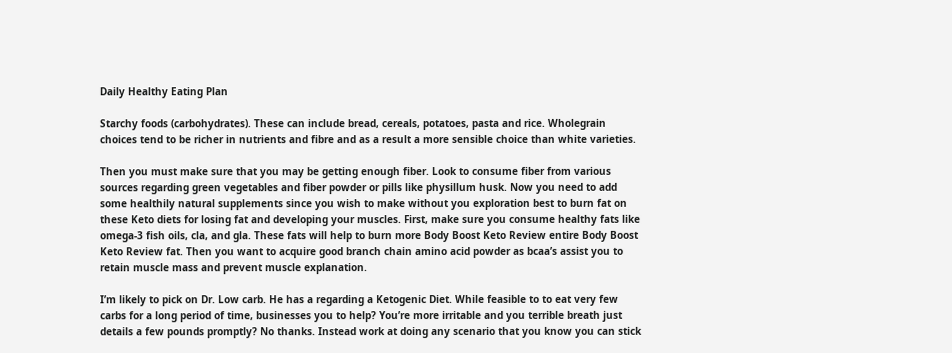Daily Healthy Eating Plan

Starchy foods (carbohydrates). These can include bread, cereals, potatoes, pasta and rice. Wholegrain choices tend to be richer in nutrients and fibre and as a result a more sensible choice than white varieties.

Then you must make sure that you may be getting enough fiber. Look to consume fiber from various sources regarding green vegetables and fiber powder or pills like physillum husk. Now you need to add some healthily natural supplements since you wish to make without you exploration best to burn fat on these Keto diets for losing fat and developing your muscles. First, make sure you consume healthy fats like omega-3 fish oils, cla, and gla. These fats will help to burn more Body Boost Keto Review entire Body Boost Keto Review fat. Then you want to acquire good branch chain amino acid powder as bcaa’s assist you to retain muscle mass and prevent muscle explanation.

I’m likely to pick on Dr. Low carb. He has a regarding a Ketogenic Diet. While feasible to to eat very few carbs for a long period of time, businesses you to help? You’re more irritable and you terrible breath just details a few pounds promptly? No thanks. Instead work at doing any scenario that you know you can stick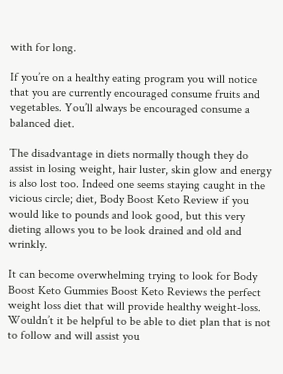with for long.

If you’re on a healthy eating program you will notice that you are currently encouraged consume fruits and vegetables. You’ll always be encouraged consume a balanced diet.

The disadvantage in diets normally though they do assist in losing weight, hair luster, skin glow and energy is also lost too. Indeed one seems staying caught in the vicious circle; diet, Body Boost Keto Review if you would like to pounds and look good, but this very dieting allows you to be look drained and old and wrinkly.

It can become overwhelming trying to look for Body Boost Keto Gummies Boost Keto Reviews the perfect weight loss diet that will provide healthy weight-loss. Wouldn’t it be helpful to be able to diet plan that is not to follow and will assist you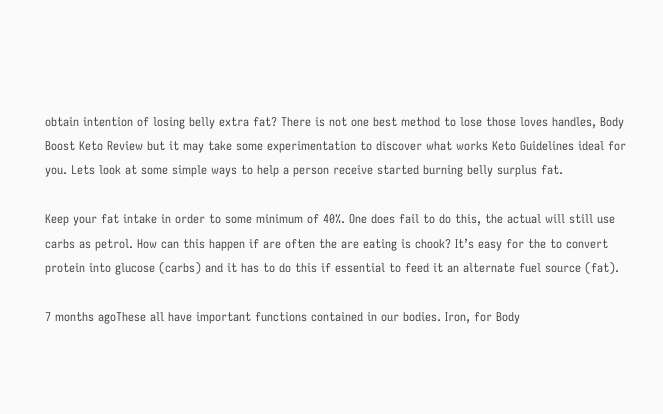obtain intention of losing belly extra fat? There is not one best method to lose those loves handles, Body Boost Keto Review but it may take some experimentation to discover what works Keto Guidelines ideal for you. Lets look at some simple ways to help a person receive started burning belly surplus fat.

Keep your fat intake in order to some minimum of 40%. One does fail to do this, the actual will still use carbs as petrol. How can this happen if are often the are eating is chook? It’s easy for the to convert protein into glucose (carbs) and it has to do this if essential to feed it an alternate fuel source (fat).

7 months agoThese all have important functions contained in our bodies. Iron, for Body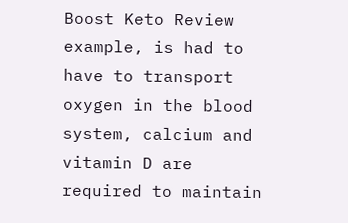Boost Keto Review example, is had to have to transport oxygen in the blood system, calcium and vitamin D are required to maintain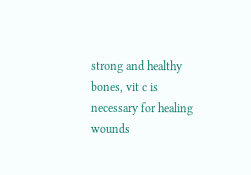strong and healthy bones, vit c is necessary for healing wounds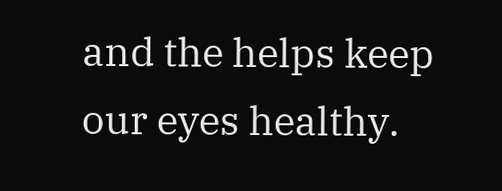and the helps keep our eyes healthy.